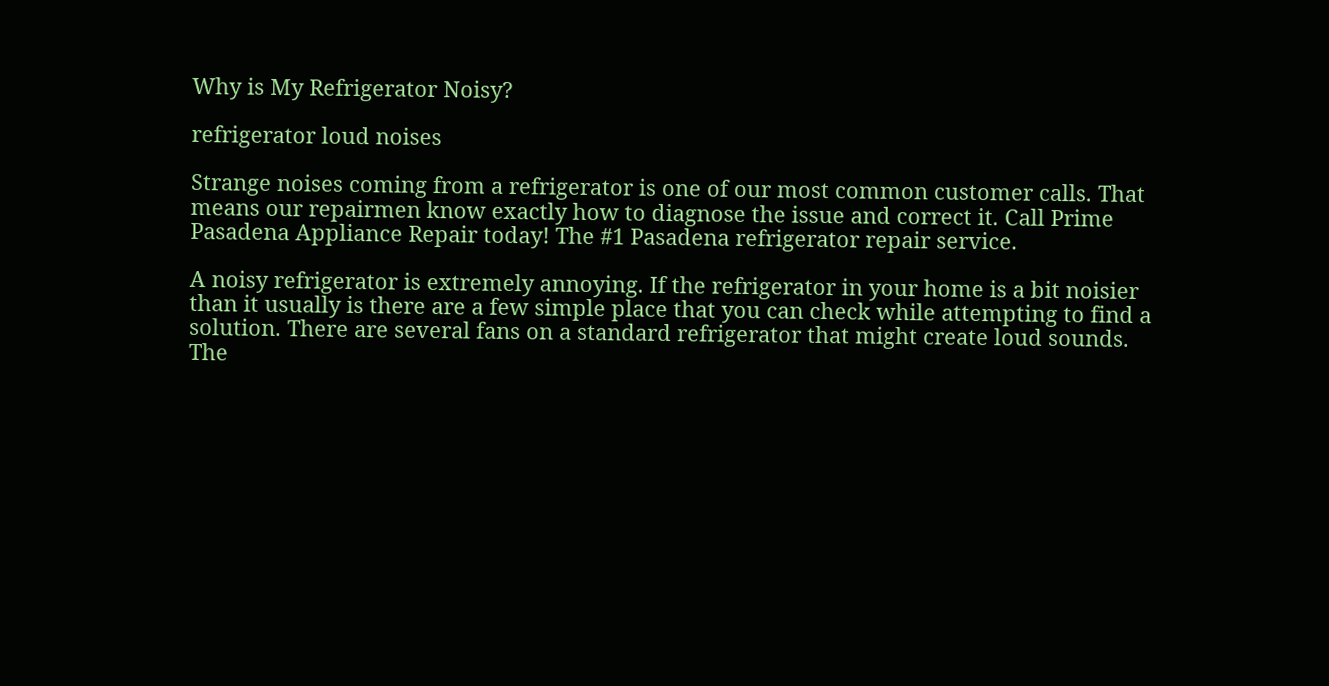Why is My Refrigerator Noisy?

refrigerator loud noises

Strange noises coming from a refrigerator is one of our most common customer calls. That means our repairmen know exactly how to diagnose the issue and correct it. Call Prime Pasadena Appliance Repair today! The #1 Pasadena refrigerator repair service.

A noisy refrigerator is extremely annoying. If the refrigerator in your home is a bit noisier than it usually is there are a few simple place that you can check while attempting to find a solution. There are several fans on a standard refrigerator that might create loud sounds. The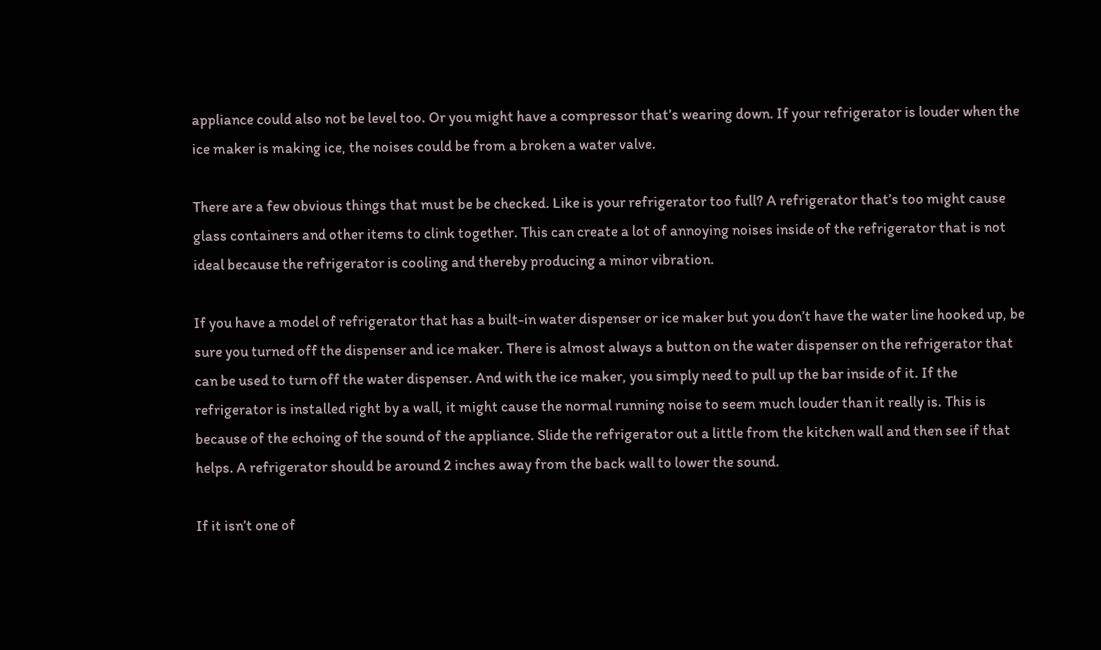appliance could also not be level too. Or you might have a compressor that’s wearing down. If your refrigerator is louder when the ice maker is making ice, the noises could be from a broken a water valve.

There are a few obvious things that must be be checked. Like is your refrigerator too full? A refrigerator that’s too might cause glass containers and other items to clink together. This can create a lot of annoying noises inside of the refrigerator that is not ideal because the refrigerator is cooling and thereby producing a minor vibration.

If you have a model of refrigerator that has a built-in water dispenser or ice maker but you don’t have the water line hooked up, be sure you turned off the dispenser and ice maker. There is almost always a button on the water dispenser on the refrigerator that can be used to turn off the water dispenser. And with the ice maker, you simply need to pull up the bar inside of it. If the refrigerator is installed right by a wall, it might cause the normal running noise to seem much louder than it really is. This is because of the echoing of the sound of the appliance. Slide the refrigerator out a little from the kitchen wall and then see if that helps. A refrigerator should be around 2 inches away from the back wall to lower the sound.

If it isn’t one of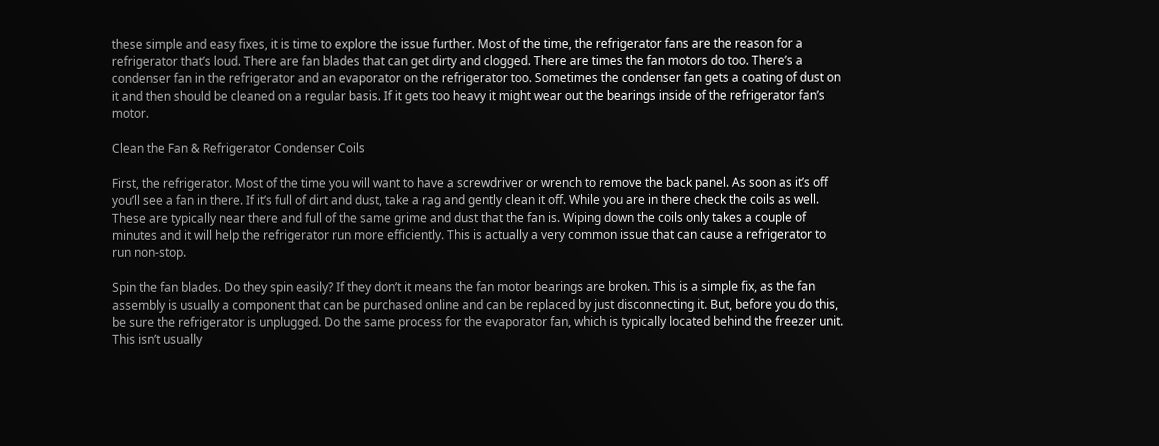these simple and easy fixes, it is time to explore the issue further. Most of the time, the refrigerator fans are the reason for a refrigerator that’s loud. There are fan blades that can get dirty and clogged. There are times the fan motors do too. There’s a condenser fan in the refrigerator and an evaporator on the refrigerator too. Sometimes the condenser fan gets a coating of dust on it and then should be cleaned on a regular basis. If it gets too heavy it might wear out the bearings inside of the refrigerator fan’s motor.

Clean the Fan & Refrigerator Condenser Coils

First, the refrigerator. Most of the time you will want to have a screwdriver or wrench to remove the back panel. As soon as it’s off you’ll see a fan in there. If it’s full of dirt and dust, take a rag and gently clean it off. While you are in there check the coils as well. These are typically near there and full of the same grime and dust that the fan is. Wiping down the coils only takes a couple of minutes and it will help the refrigerator run more efficiently. This is actually a very common issue that can cause a refrigerator to run non-stop.

Spin the fan blades. Do they spin easily? If they don’t it means the fan motor bearings are broken. This is a simple fix, as the fan assembly is usually a component that can be purchased online and can be replaced by just disconnecting it. But, before you do this, be sure the refrigerator is unplugged. Do the same process for the evaporator fan, which is typically located behind the freezer unit. This isn’t usually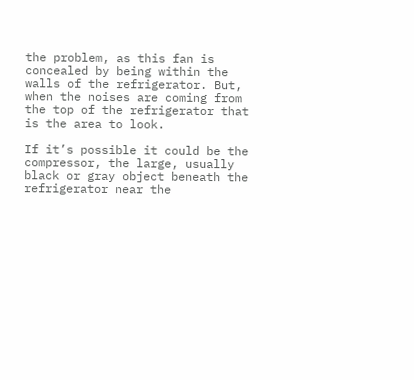the problem, as this fan is concealed by being within the walls of the refrigerator. But, when the noises are coming from the top of the refrigerator that is the area to look.

If it’s possible it could be the compressor, the large, usually black or gray object beneath the refrigerator near the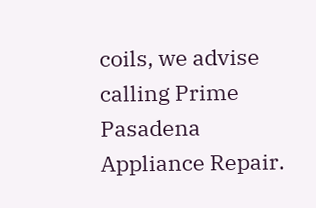coils, we advise calling Prime Pasadena Appliance Repair.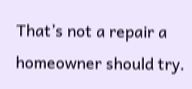That’s not a repair a homeowner should try.